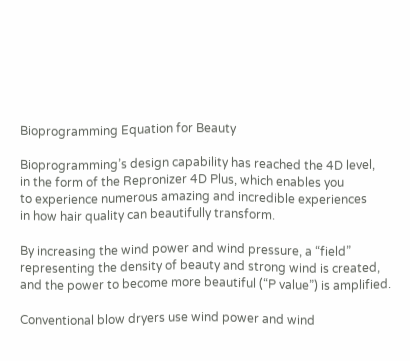Bioprogramming Equation for Beauty

Bioprogramming’s design capability has reached the 4D level,
in the form of the Repronizer 4D Plus, which enables you
to experience numerous amazing and incredible experiences
in how hair quality can beautifully transform.

By increasing the wind power and wind pressure, a “field”
representing the density of beauty and strong wind is created,
and the power to become more beautiful (“P value”) is amplified.

Conventional blow dryers use wind power and wind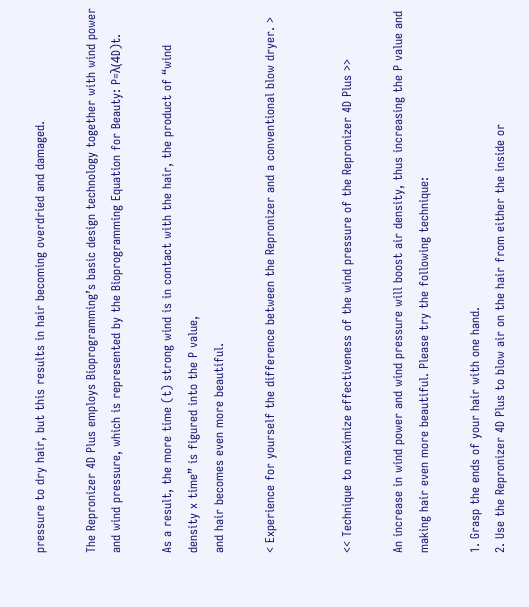pressure to dry hair, but this results in hair becoming overdried and damaged.

The Repronizer 4D Plus employs Bioprogramming’s basic design technology together with wind power and wind pressure, which is represented by the Bioprogramming Equation for Beauty: P=λ(4D)t.

As a result, the more time (t) strong wind is in contact with the hair, the product of “wind density x time” is figured into the P value,
and hair becomes even more beautiful.

< Experience for yourself the difference between the Repronizer and a conventional blow dryer. >


<< Technique to maximize effectiveness of the wind pressure of the Repronizer 4D Plus >>

An increase in wind power and wind pressure will boost air density, thus increasing the P value and making hair even more beautiful. Please try the following technique:

1. Grasp the ends of your hair with one hand.
2. Use the Repronizer 4D Plus to blow air on the hair from either the inside or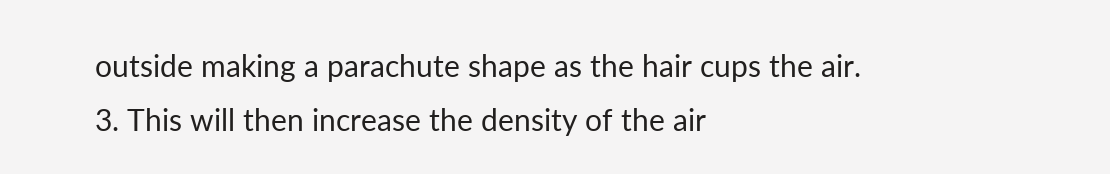outside making a parachute shape as the hair cups the air.
3. This will then increase the density of the air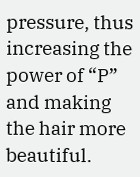pressure, thus increasing the power of “P” and making the hair more beautiful.